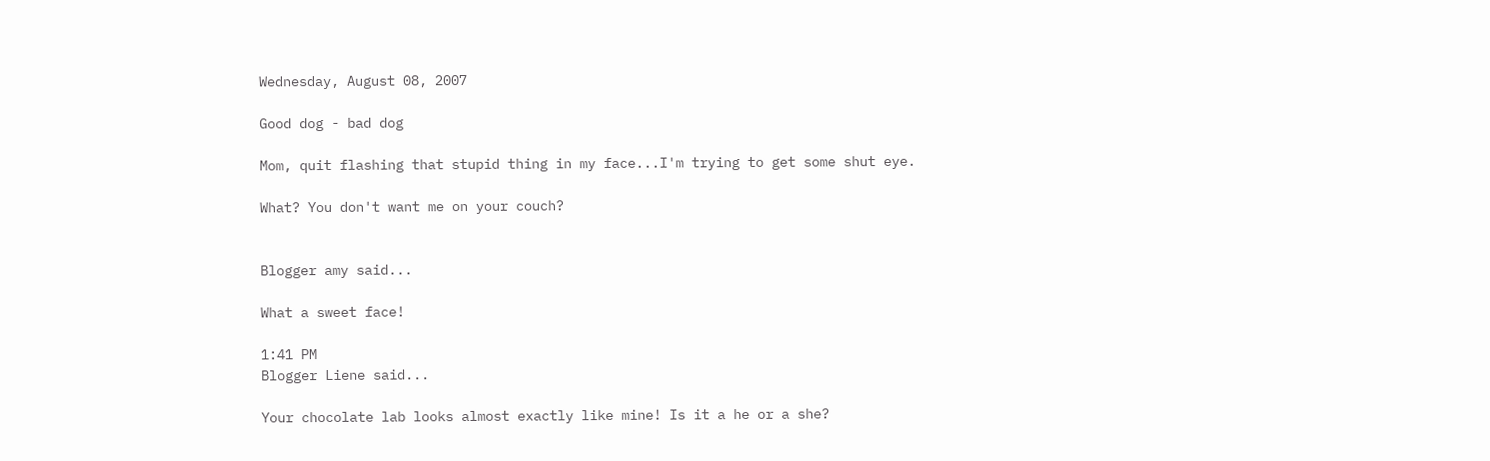Wednesday, August 08, 2007

Good dog - bad dog

Mom, quit flashing that stupid thing in my face...I'm trying to get some shut eye.

What? You don't want me on your couch?


Blogger amy said...

What a sweet face!

1:41 PM
Blogger Liene said...

Your chocolate lab looks almost exactly like mine! Is it a he or a she?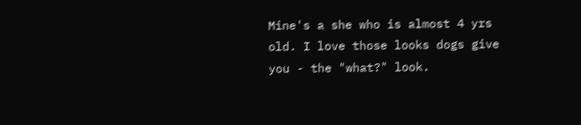Mine's a she who is almost 4 yrs old. I love those looks dogs give you - the "what?" look.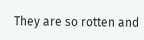They are so rotten and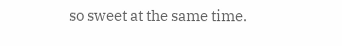so sweet at the same time.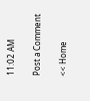11:02 AM

Post a Comment

<< Home